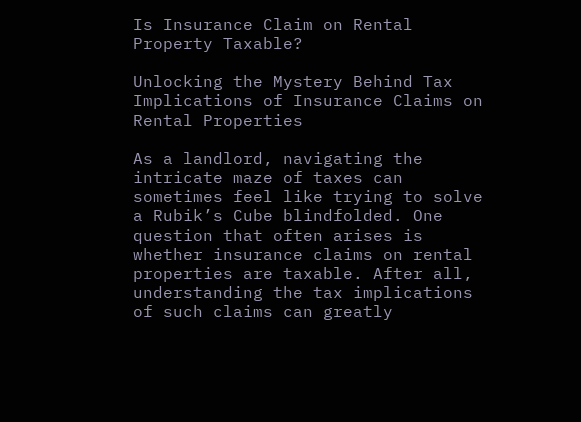Is Insurance Claim on Rental Property Taxable?

Unlocking the Mystery Behind Tax Implications of Insurance Claims on Rental Properties

As a landlord, navigating the intricate maze of taxes can sometimes feel like trying to solve a Rubik’s Cube blindfolded. One question that often arises is whether insurance claims on rental properties are taxable. After all, understanding the tax implications of such claims can greatly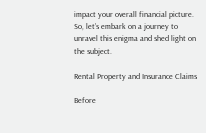impact your overall financial picture. So, let’s embark on a journey to unravel this enigma and shed light on the subject.

Rental Property and Insurance Claims

Before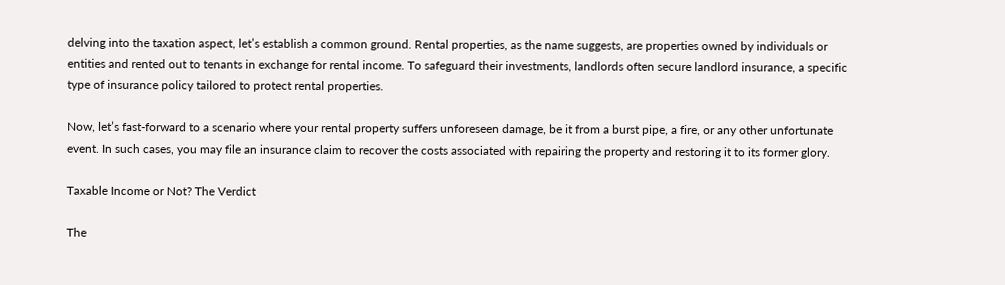delving into the taxation aspect, let’s establish a common ground. Rental properties, as the name suggests, are properties owned by individuals or entities and rented out to tenants in exchange for rental income. To safeguard their investments, landlords often secure landlord insurance, a specific type of insurance policy tailored to protect rental properties.

Now, let’s fast-forward to a scenario where your rental property suffers unforeseen damage, be it from a burst pipe, a fire, or any other unfortunate event. In such cases, you may file an insurance claim to recover the costs associated with repairing the property and restoring it to its former glory.

Taxable Income or Not? The Verdict

The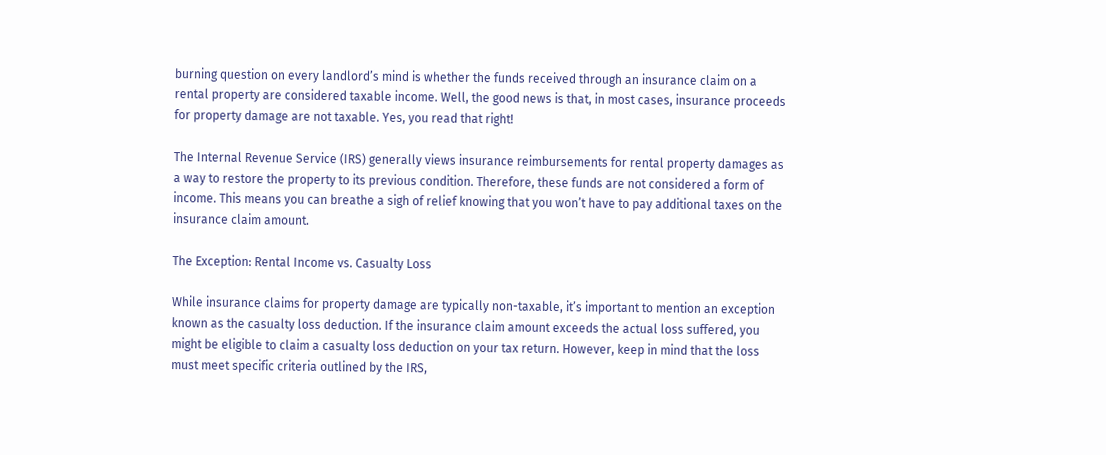burning question on every landlord’s mind is whether the funds received through an insurance claim on a rental property are considered taxable income. Well, the good news is that, in most cases, insurance proceeds for property damage are not taxable. Yes, you read that right!

The Internal Revenue Service (IRS) generally views insurance reimbursements for rental property damages as a way to restore the property to its previous condition. Therefore, these funds are not considered a form of income. This means you can breathe a sigh of relief knowing that you won’t have to pay additional taxes on the insurance claim amount.

The Exception: Rental Income vs. Casualty Loss

While insurance claims for property damage are typically non-taxable, it’s important to mention an exception known as the casualty loss deduction. If the insurance claim amount exceeds the actual loss suffered, you might be eligible to claim a casualty loss deduction on your tax return. However, keep in mind that the loss must meet specific criteria outlined by the IRS,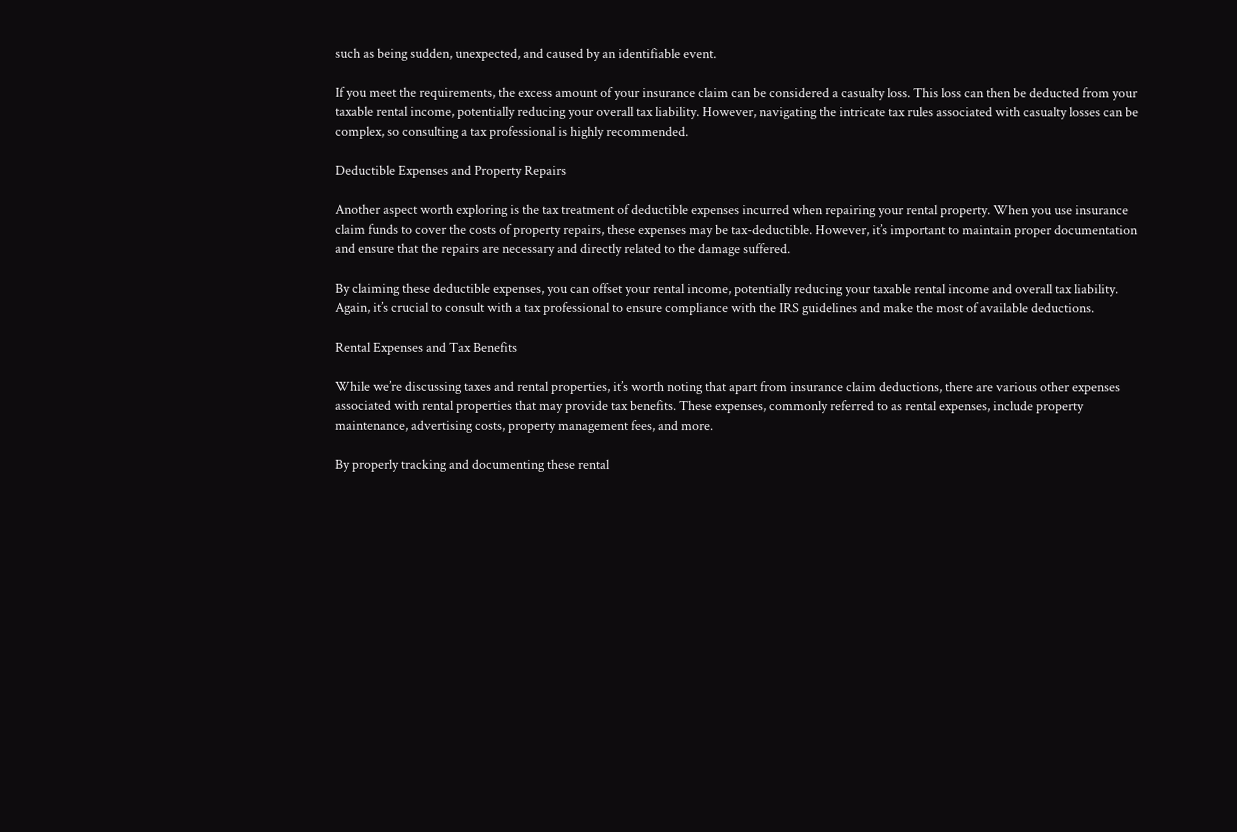such as being sudden, unexpected, and caused by an identifiable event.

If you meet the requirements, the excess amount of your insurance claim can be considered a casualty loss. This loss can then be deducted from your taxable rental income, potentially reducing your overall tax liability. However, navigating the intricate tax rules associated with casualty losses can be complex, so consulting a tax professional is highly recommended.

Deductible Expenses and Property Repairs

Another aspect worth exploring is the tax treatment of deductible expenses incurred when repairing your rental property. When you use insurance claim funds to cover the costs of property repairs, these expenses may be tax-deductible. However, it’s important to maintain proper documentation and ensure that the repairs are necessary and directly related to the damage suffered.

By claiming these deductible expenses, you can offset your rental income, potentially reducing your taxable rental income and overall tax liability. Again, it’s crucial to consult with a tax professional to ensure compliance with the IRS guidelines and make the most of available deductions.

Rental Expenses and Tax Benefits

While we’re discussing taxes and rental properties, it’s worth noting that apart from insurance claim deductions, there are various other expenses associated with rental properties that may provide tax benefits. These expenses, commonly referred to as rental expenses, include property maintenance, advertising costs, property management fees, and more.

By properly tracking and documenting these rental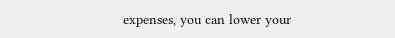expenses, you can lower your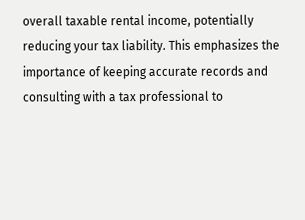overall taxable rental income, potentially reducing your tax liability. This emphasizes the importance of keeping accurate records and consulting with a tax professional to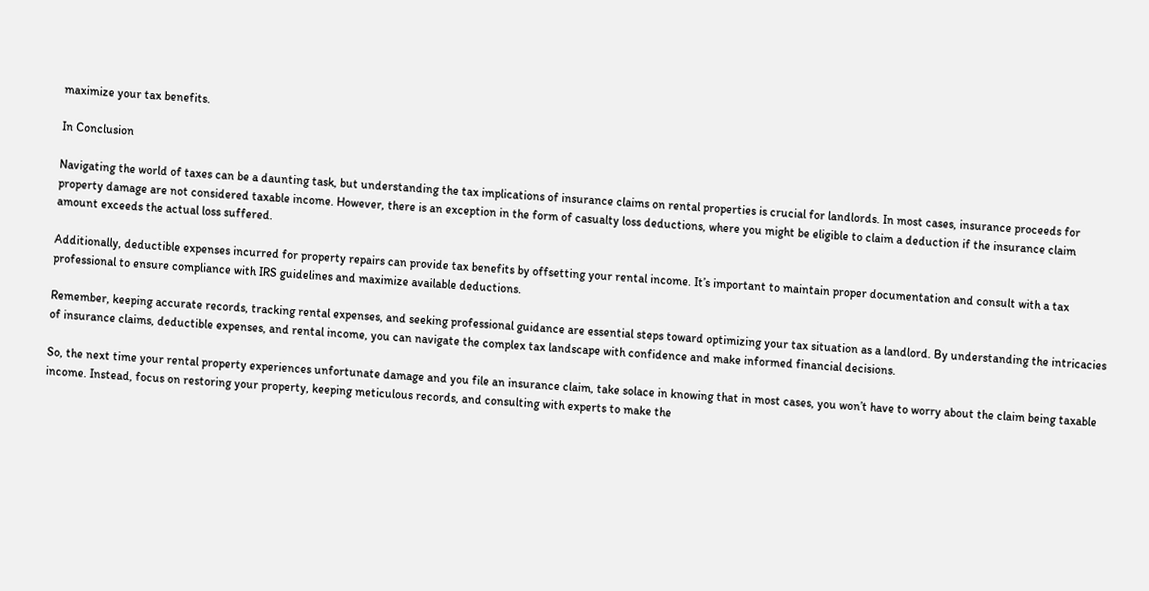maximize your tax benefits.

In Conclusion

Navigating the world of taxes can be a daunting task, but understanding the tax implications of insurance claims on rental properties is crucial for landlords. In most cases, insurance proceeds for property damage are not considered taxable income. However, there is an exception in the form of casualty loss deductions, where you might be eligible to claim a deduction if the insurance claim amount exceeds the actual loss suffered.

Additionally, deductible expenses incurred for property repairs can provide tax benefits by offsetting your rental income. It’s important to maintain proper documentation and consult with a tax professional to ensure compliance with IRS guidelines and maximize available deductions.

Remember, keeping accurate records, tracking rental expenses, and seeking professional guidance are essential steps toward optimizing your tax situation as a landlord. By understanding the intricacies of insurance claims, deductible expenses, and rental income, you can navigate the complex tax landscape with confidence and make informed financial decisions.

So, the next time your rental property experiences unfortunate damage and you file an insurance claim, take solace in knowing that in most cases, you won’t have to worry about the claim being taxable income. Instead, focus on restoring your property, keeping meticulous records, and consulting with experts to make the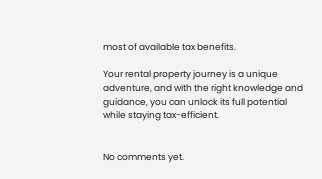most of available tax benefits.

Your rental property journey is a unique adventure, and with the right knowledge and guidance, you can unlock its full potential while staying tax-efficient.


No comments yet.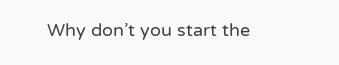Why don’t you start the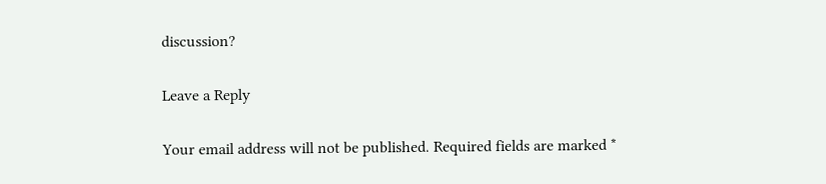discussion?

Leave a Reply

Your email address will not be published. Required fields are marked *